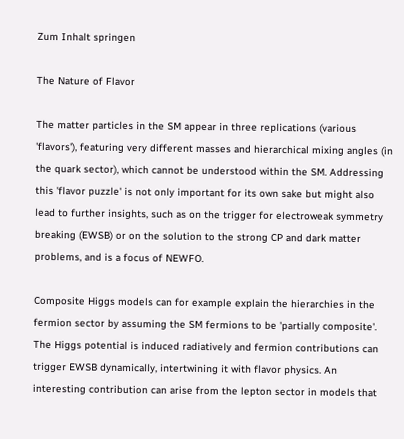Zum Inhalt springen

The Nature of Flavor

The matter particles in the SM appear in three replications (various 'flavors'), featuring very different masses and hierarchical mixing angles (in the quark sector), which cannot be understood within the SM. Addressing this 'flavor puzzle' is not only important for its own sake but might also lead to further insights, such as on the trigger for electroweak symmetry breaking (EWSB) or on the solution to the strong CP and dark matter problems, and is a focus of NEWFO.

Composite Higgs models can for example explain the hierarchies in the fermion sector by assuming the SM fermions to be 'partially composite'. The Higgs potential is induced radiatively and fermion contributions can trigger EWSB dynamically, intertwining it with flavor physics. An interesting contribution can arise from the lepton sector in models that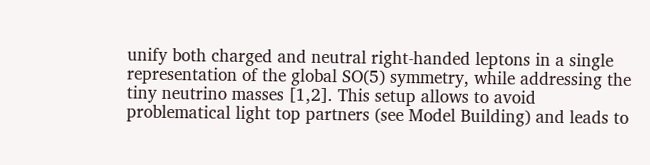unify both charged and neutral right-handed leptons in a single representation of the global SO(5) symmetry, while addressing the tiny neutrino masses [1,2]. This setup allows to avoid problematical light top partners (see Model Building) and leads to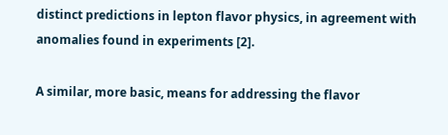distinct predictions in lepton flavor physics, in agreement with anomalies found in experiments [2].

A similar, more basic, means for addressing the flavor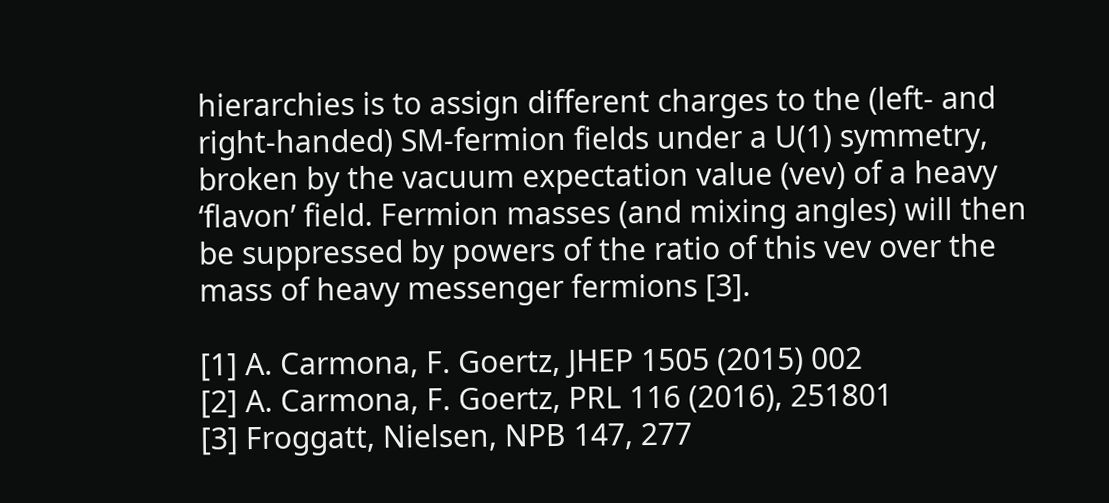hierarchies is to assign different charges to the (left- and right-handed) SM-fermion fields under a U(1) symmetry, broken by the vacuum expectation value (vev) of a heavy ‘flavon’ field. Fermion masses (and mixing angles) will then be suppressed by powers of the ratio of this vev over the mass of heavy messenger fermions [3].

[1] A. Carmona, F. Goertz, JHEP 1505 (2015) 002
[2] A. Carmona, F. Goertz, PRL 116 (2016), 251801
[3] Froggatt, Nielsen, NPB 147, 277